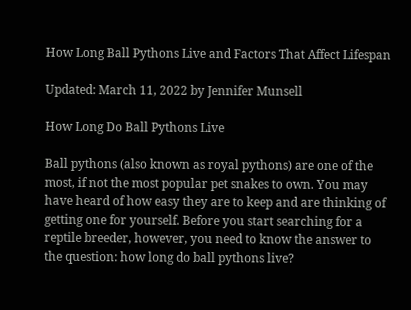How Long Ball Pythons Live and Factors That Affect Lifespan

Updated: March 11, 2022 by Jennifer Munsell

How Long Do Ball Pythons Live

Ball pythons (also known as royal pythons) are one of the most, if not the most popular pet snakes to own. You may have heard of how easy they are to keep and are thinking of getting one for yourself. Before you start searching for a reptile breeder, however, you need to know the answer to the question: how long do ball pythons live?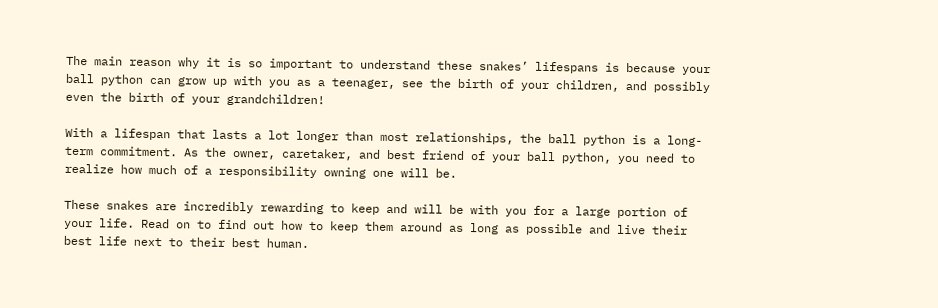The main reason why it is so important to understand these snakes’ lifespans is because your ball python can grow up with you as a teenager, see the birth of your children, and possibly even the birth of your grandchildren!

With a lifespan that lasts a lot longer than most relationships, the ball python is a long-term commitment. As the owner, caretaker, and best friend of your ball python, you need to realize how much of a responsibility owning one will be.

These snakes are incredibly rewarding to keep and will be with you for a large portion of your life. Read on to find out how to keep them around as long as possible and live their best life next to their best human.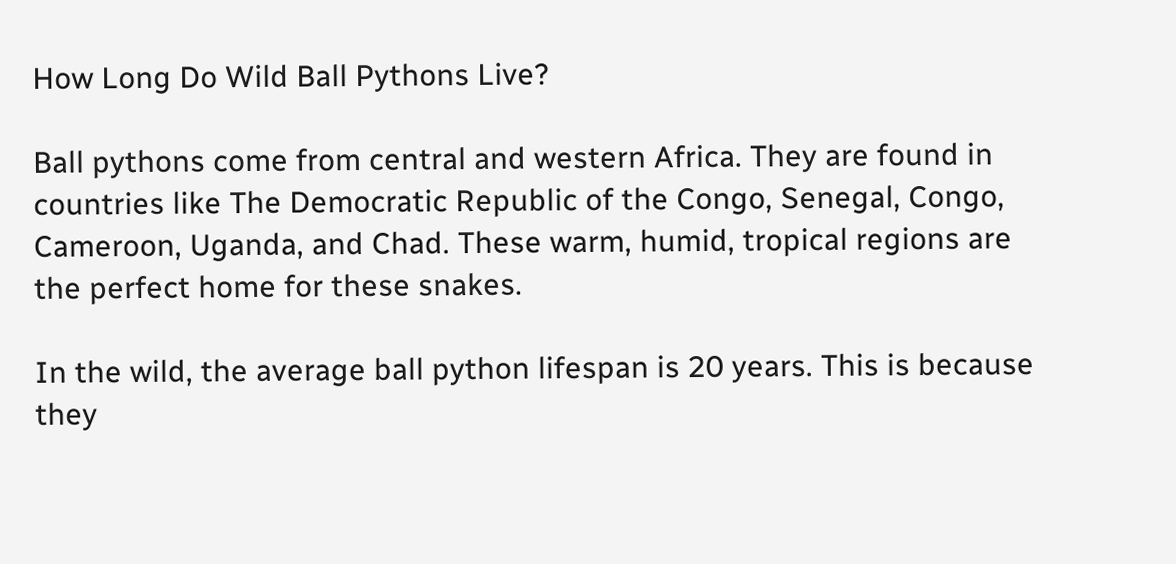How Long Do Wild Ball Pythons Live?

Ball pythons come from central and western Africa. They are found in countries like The Democratic Republic of the Congo, Senegal, Congo, Cameroon, Uganda, and Chad. These warm, humid, tropical regions are the perfect home for these snakes.

In the wild, the average ball python lifespan is 20 years. This is because they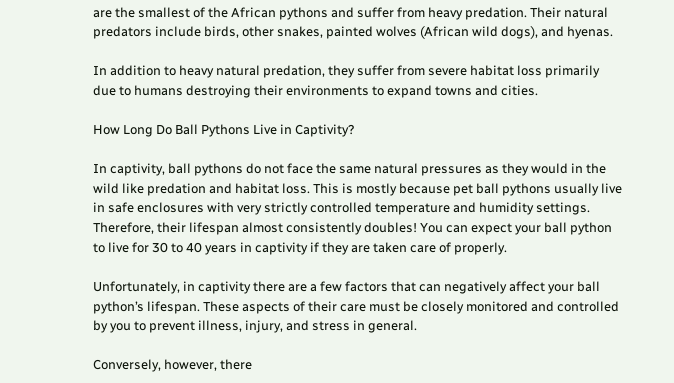are the smallest of the African pythons and suffer from heavy predation. Their natural predators include birds, other snakes, painted wolves (African wild dogs), and hyenas.

In addition to heavy natural predation, they suffer from severe habitat loss primarily due to humans destroying their environments to expand towns and cities.

How Long Do Ball Pythons Live in Captivity?

In captivity, ball pythons do not face the same natural pressures as they would in the wild like predation and habitat loss. This is mostly because pet ball pythons usually live in safe enclosures with very strictly controlled temperature and humidity settings. Therefore, their lifespan almost consistently doubles! You can expect your ball python to live for 30 to 40 years in captivity if they are taken care of properly.

Unfortunately, in captivity there are a few factors that can negatively affect your ball python’s lifespan. These aspects of their care must be closely monitored and controlled by you to prevent illness, injury, and stress in general.

Conversely, however, there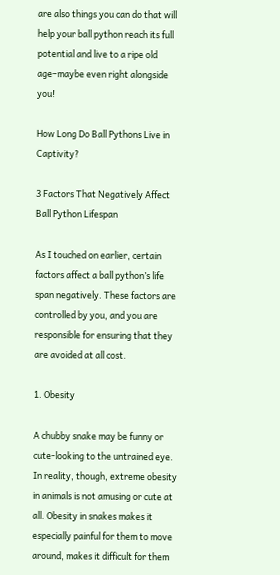are also things you can do that will help your ball python reach its full potential and live to a ripe old age–maybe even right alongside you!

How Long Do Ball Pythons Live in Captivity?

3 Factors That Negatively Affect Ball Python Lifespan

As I touched on earlier, certain factors affect a ball python’s life span negatively. These factors are controlled by you, and you are responsible for ensuring that they are avoided at all cost.

1. Obesity

A chubby snake may be funny or cute-looking to the untrained eye. In reality, though, extreme obesity in animals is not amusing or cute at all. Obesity in snakes makes it especially painful for them to move around, makes it difficult for them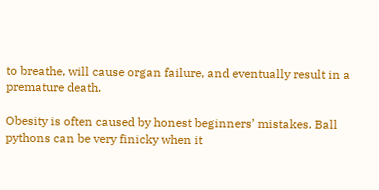to breathe, will cause organ failure, and eventually result in a premature death.

Obesity is often caused by honest beginners’ mistakes. Ball pythons can be very finicky when it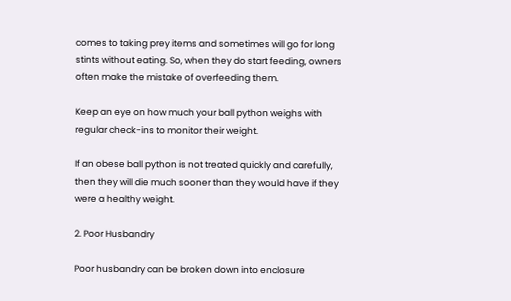comes to taking prey items and sometimes will go for long stints without eating. So, when they do start feeding, owners often make the mistake of overfeeding them.

Keep an eye on how much your ball python weighs with regular check-ins to monitor their weight.

If an obese ball python is not treated quickly and carefully, then they will die much sooner than they would have if they were a healthy weight.

2. Poor Husbandry

Poor husbandry can be broken down into enclosure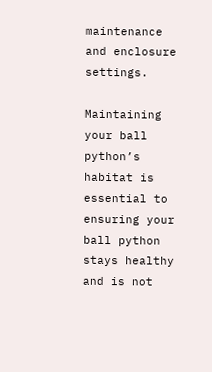maintenance and enclosure settings.

Maintaining your ball python’s habitat is essential to ensuring your ball python stays healthy and is not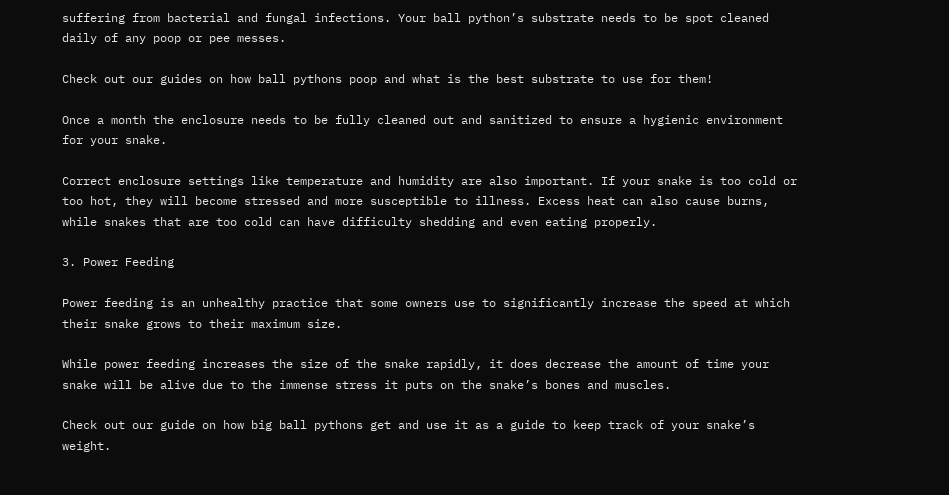suffering from bacterial and fungal infections. Your ball python’s substrate needs to be spot cleaned daily of any poop or pee messes.

Check out our guides on how ball pythons poop and what is the best substrate to use for them!

Once a month the enclosure needs to be fully cleaned out and sanitized to ensure a hygienic environment for your snake.

Correct enclosure settings like temperature and humidity are also important. If your snake is too cold or too hot, they will become stressed and more susceptible to illness. Excess heat can also cause burns, while snakes that are too cold can have difficulty shedding and even eating properly.

3. Power Feeding

Power feeding is an unhealthy practice that some owners use to significantly increase the speed at which their snake grows to their maximum size.

While power feeding increases the size of the snake rapidly, it does decrease the amount of time your snake will be alive due to the immense stress it puts on the snake’s bones and muscles.

Check out our guide on how big ball pythons get and use it as a guide to keep track of your snake’s weight.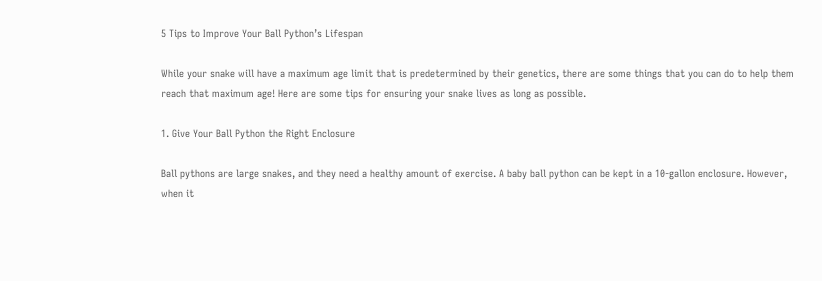5 Tips to Improve Your Ball Python’s Lifespan

While your snake will have a maximum age limit that is predetermined by their genetics, there are some things that you can do to help them reach that maximum age! Here are some tips for ensuring your snake lives as long as possible.

1. Give Your Ball Python the Right Enclosure

Ball pythons are large snakes, and they need a healthy amount of exercise. A baby ball python can be kept in a 10-gallon enclosure. However, when it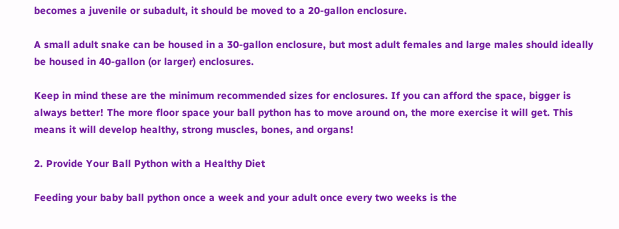becomes a juvenile or subadult, it should be moved to a 20-gallon enclosure.

A small adult snake can be housed in a 30-gallon enclosure, but most adult females and large males should ideally be housed in 40-gallon (or larger) enclosures.

Keep in mind these are the minimum recommended sizes for enclosures. If you can afford the space, bigger is always better! The more floor space your ball python has to move around on, the more exercise it will get. This means it will develop healthy, strong muscles, bones, and organs!

2. Provide Your Ball Python with a Healthy Diet

Feeding your baby ball python once a week and your adult once every two weeks is the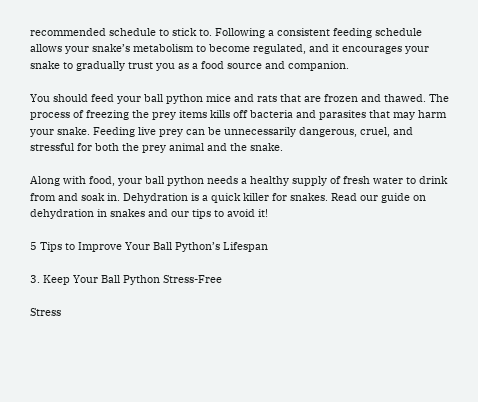recommended schedule to stick to. Following a consistent feeding schedule allows your snake’s metabolism to become regulated, and it encourages your snake to gradually trust you as a food source and companion.

You should feed your ball python mice and rats that are frozen and thawed. The process of freezing the prey items kills off bacteria and parasites that may harm your snake. Feeding live prey can be unnecessarily dangerous, cruel, and stressful for both the prey animal and the snake.

Along with food, your ball python needs a healthy supply of fresh water to drink from and soak in. Dehydration is a quick killer for snakes. Read our guide on dehydration in snakes and our tips to avoid it!

5 Tips to Improve Your Ball Python’s Lifespan

3. Keep Your Ball Python Stress-Free

Stress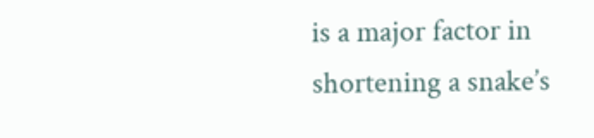is a major factor in shortening a snake’s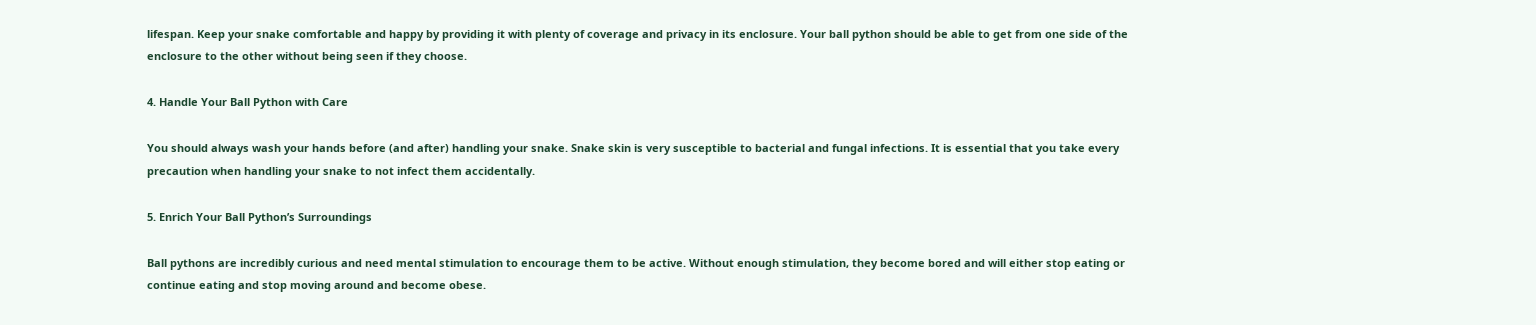lifespan. Keep your snake comfortable and happy by providing it with plenty of coverage and privacy in its enclosure. Your ball python should be able to get from one side of the enclosure to the other without being seen if they choose.

4. Handle Your Ball Python with Care

You should always wash your hands before (and after) handling your snake. Snake skin is very susceptible to bacterial and fungal infections. It is essential that you take every precaution when handling your snake to not infect them accidentally.

5. Enrich Your Ball Python’s Surroundings

Ball pythons are incredibly curious and need mental stimulation to encourage them to be active. Without enough stimulation, they become bored and will either stop eating or continue eating and stop moving around and become obese.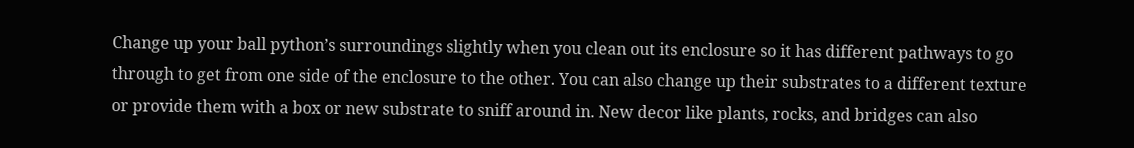Change up your ball python’s surroundings slightly when you clean out its enclosure so it has different pathways to go through to get from one side of the enclosure to the other. You can also change up their substrates to a different texture or provide them with a box or new substrate to sniff around in. New decor like plants, rocks, and bridges can also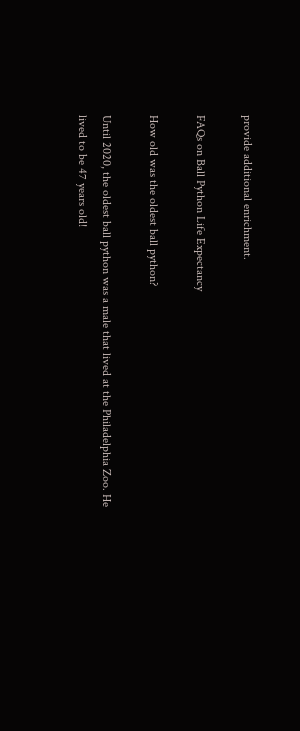provide additional enrichment.

FAQs on Ball Python Life Expectancy

How old was the oldest ball python?

Until 2020, the oldest ball python was a male that lived at the Philadelphia Zoo. He lived to be 47 years old!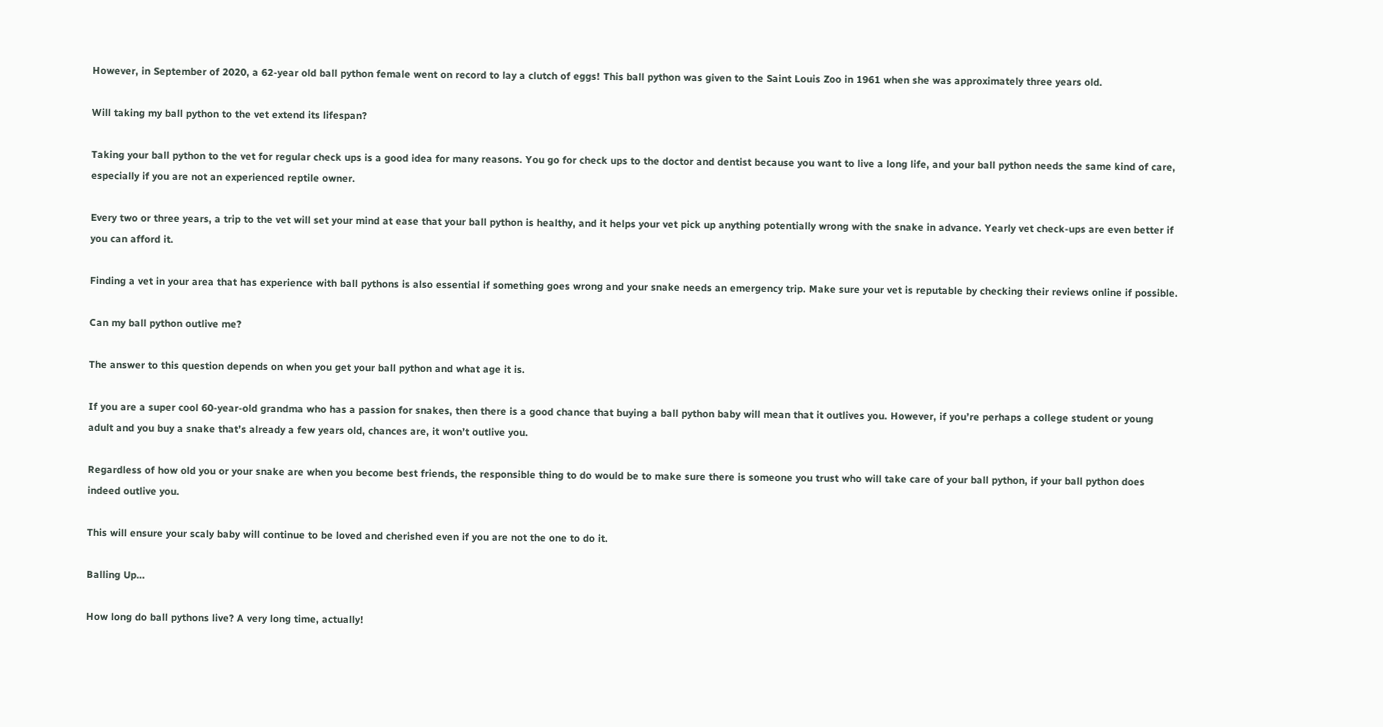However, in September of 2020, a 62-year old ball python female went on record to lay a clutch of eggs! This ball python was given to the Saint Louis Zoo in 1961 when she was approximately three years old.

Will taking my ball python to the vet extend its lifespan?

Taking your ball python to the vet for regular check ups is a good idea for many reasons. You go for check ups to the doctor and dentist because you want to live a long life, and your ball python needs the same kind of care, especially if you are not an experienced reptile owner.

Every two or three years, a trip to the vet will set your mind at ease that your ball python is healthy, and it helps your vet pick up anything potentially wrong with the snake in advance. Yearly vet check-ups are even better if you can afford it.

Finding a vet in your area that has experience with ball pythons is also essential if something goes wrong and your snake needs an emergency trip. Make sure your vet is reputable by checking their reviews online if possible.

Can my ball python outlive me?

The answer to this question depends on when you get your ball python and what age it is.

If you are a super cool 60-year-old grandma who has a passion for snakes, then there is a good chance that buying a ball python baby will mean that it outlives you. However, if you’re perhaps a college student or young adult and you buy a snake that’s already a few years old, chances are, it won’t outlive you.

Regardless of how old you or your snake are when you become best friends, the responsible thing to do would be to make sure there is someone you trust who will take care of your ball python, if your ball python does indeed outlive you.

This will ensure your scaly baby will continue to be loved and cherished even if you are not the one to do it.

Balling Up…

How long do ball pythons live? A very long time, actually!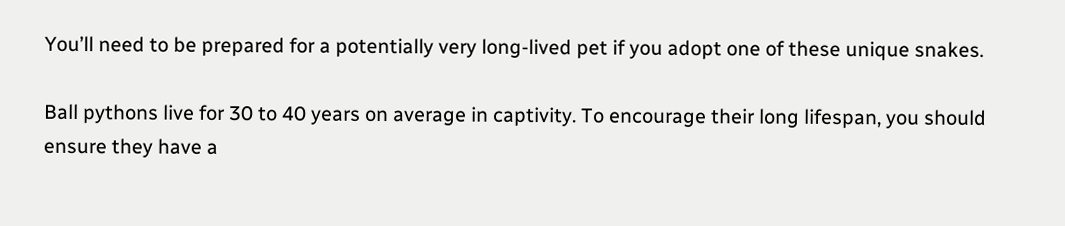You’ll need to be prepared for a potentially very long-lived pet if you adopt one of these unique snakes.

Ball pythons live for 30 to 40 years on average in captivity. To encourage their long lifespan, you should ensure they have a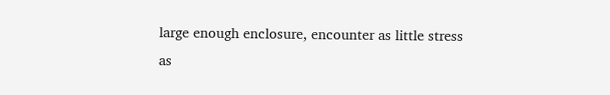large enough enclosure, encounter as little stress as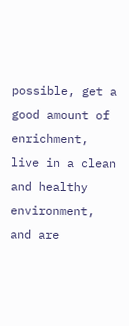possible, get a good amount of enrichment, live in a clean and healthy environment, and are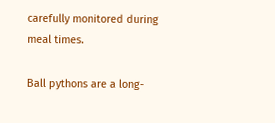carefully monitored during meal times.

Ball pythons are a long-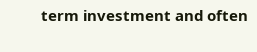term investment and often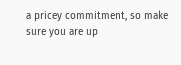a pricey commitment, so make sure you are up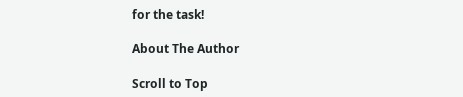for the task!

About The Author

Scroll to Top